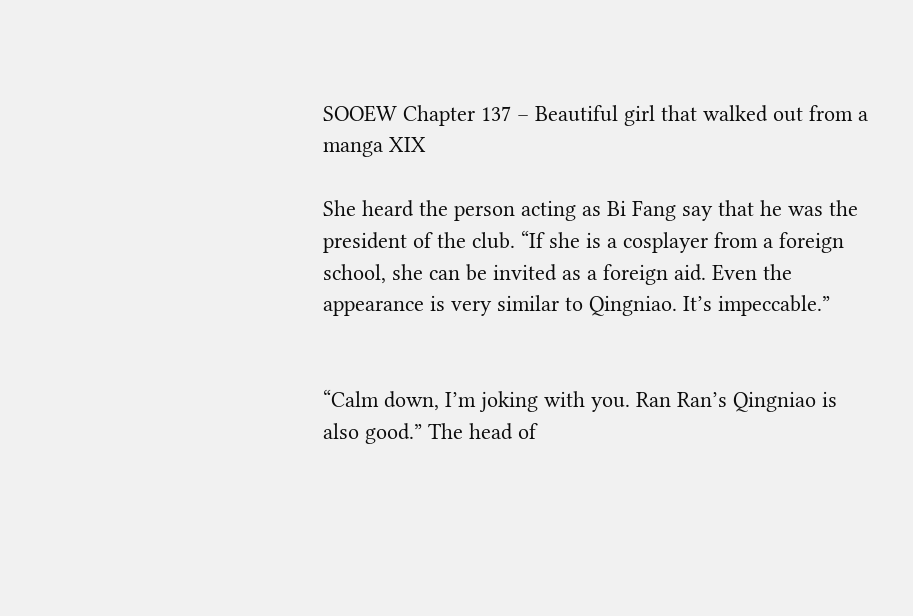SOOEW Chapter 137 – Beautiful girl that walked out from a manga XIX

She heard the person acting as Bi Fang say that he was the president of the club. “If she is a cosplayer from a foreign school, she can be invited as a foreign aid. Even the appearance is very similar to Qingniao. It’s impeccable.”


“Calm down, I’m joking with you. Ran Ran’s Qingniao is also good.” The head of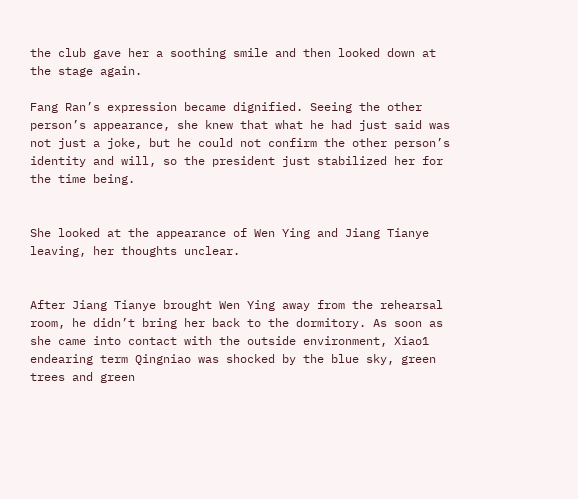the club gave her a soothing smile and then looked down at the stage again.

Fang Ran’s expression became dignified. Seeing the other person’s appearance, she knew that what he had just said was not just a joke, but he could not confirm the other person’s identity and will, so the president just stabilized her for the time being.


She looked at the appearance of Wen Ying and Jiang Tianye leaving, her thoughts unclear.


After Jiang Tianye brought Wen Ying away from the rehearsal room, he didn’t bring her back to the dormitory. As soon as she came into contact with the outside environment, Xiao1 endearing term Qingniao was shocked by the blue sky, green trees and green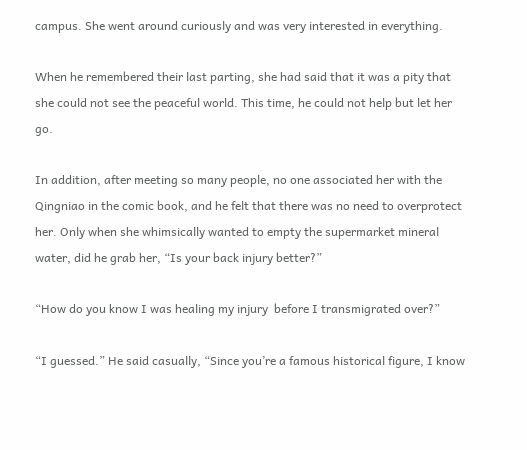campus. She went around curiously and was very interested in everything.

When he remembered their last parting, she had said that it was a pity that she could not see the peaceful world. This time, he could not help but let her go.

In addition, after meeting so many people, no one associated her with the Qingniao in the comic book, and he felt that there was no need to overprotect her. Only when she whimsically wanted to empty the supermarket mineral water, did he grab her, “Is your back injury better?”

“How do you know I was healing my injury  before I transmigrated over?”

“I guessed.” He said casually, “Since you’re a famous historical figure, I know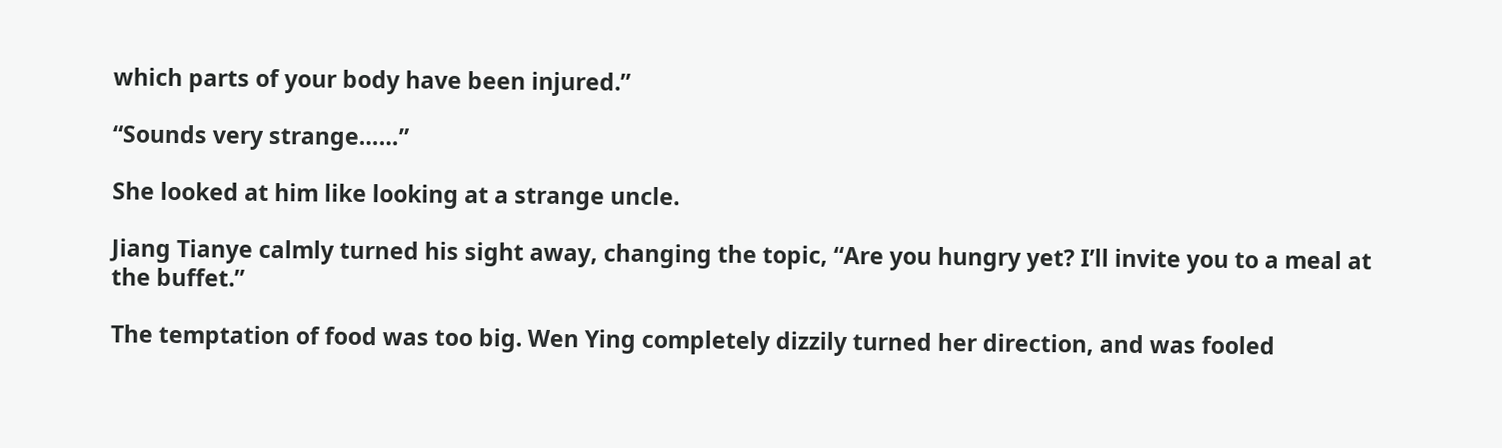which parts of your body have been injured.”

“Sounds very strange……”

She looked at him like looking at a strange uncle.

Jiang Tianye calmly turned his sight away, changing the topic, “Are you hungry yet? I’ll invite you to a meal at the buffet.”

The temptation of food was too big. Wen Ying completely dizzily turned her direction, and was fooled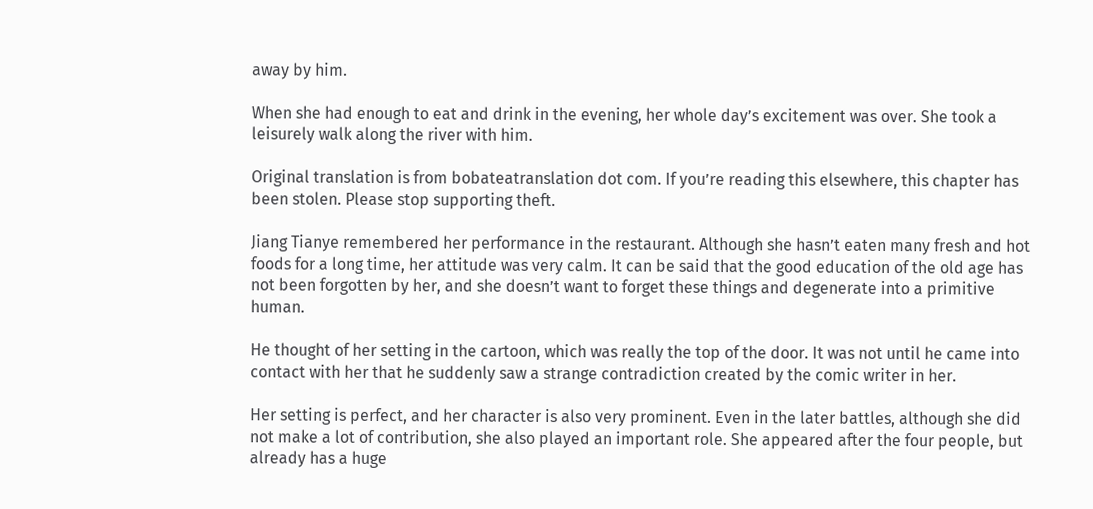away by him.

When she had enough to eat and drink in the evening, her whole day’s excitement was over. She took a leisurely walk along the river with him.

Original translation is from bobateatranslation dot com. If you’re reading this elsewhere, this chapter has been stolen. Please stop supporting theft.

Jiang Tianye remembered her performance in the restaurant. Although she hasn’t eaten many fresh and hot foods for a long time, her attitude was very calm. It can be said that the good education of the old age has not been forgotten by her, and she doesn’t want to forget these things and degenerate into a primitive human.

He thought of her setting in the cartoon, which was really the top of the door. It was not until he came into contact with her that he suddenly saw a strange contradiction created by the comic writer in her.

Her setting is perfect, and her character is also very prominent. Even in the later battles, although she did not make a lot of contribution, she also played an important role. She appeared after the four people, but already has a huge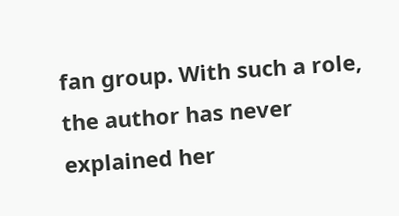fan group. With such a role, the author has never explained her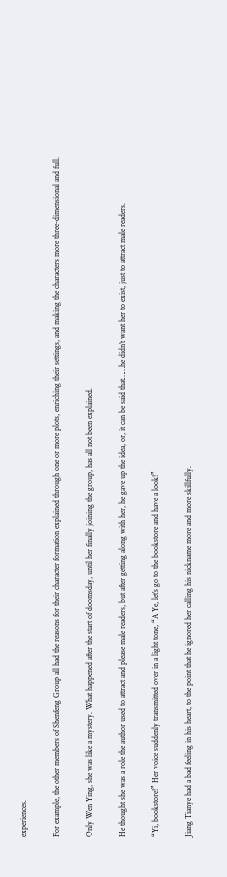experiences.

For example, the other members of Shenfeng Group all had the reasons for their character formation explained through one or more plots, enriching their settings, and making the characters more three-dimensional and full.

Only Wen Ying, she was like a mystery. What happened after the start of doomsday, until her finally joining the group, has all not been explained.

He thought she was a role the author used to attract and please male readers, but after getting along with her, he gave up the idea, or, it can be said that……he didn’t want her to exist, just to attract male readers.

“Yi, bookstore!” Her voice suddenly transmitted over in a light tone, “A Ye, let’s go to the bookstore and have a look!”

Jiang Tianye had a bad feeling in his heart, to the point that he ignored her calling his nickname more and more skillfully.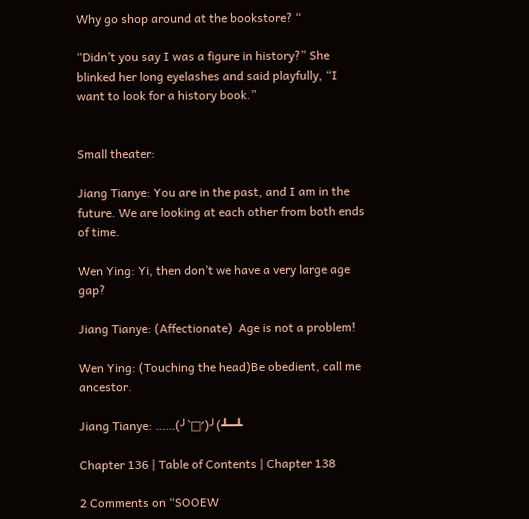Why go shop around at the bookstore? “

“Didn’t you say I was a figure in history?” She blinked her long eyelashes and said playfully, “I want to look for a history book.”


Small theater:

Jiang Tianye: You are in the past, and I am in the future. We are looking at each other from both ends of time.

Wen Ying: Yi, then don’t we have a very large age gap?

Jiang Tianye: (Affectionate)  Age is not a problem!

Wen Ying: (Touching the head)Be obedient, call me ancestor.

Jiang Tianye: ……(╯`□′)╯(┻━┻

Chapter 136 | Table of Contents | Chapter 138

2 Comments on “SOOEW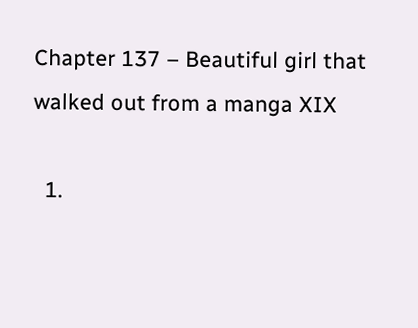Chapter 137 – Beautiful girl that walked out from a manga XIX

  1.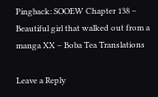Pingback: SOOEW Chapter 138 – Beautiful girl that walked out from a manga XX – Boba Tea Translations

Leave a Reply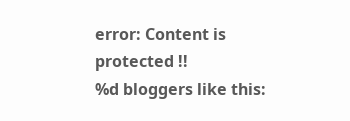error: Content is protected !!
%d bloggers like this: